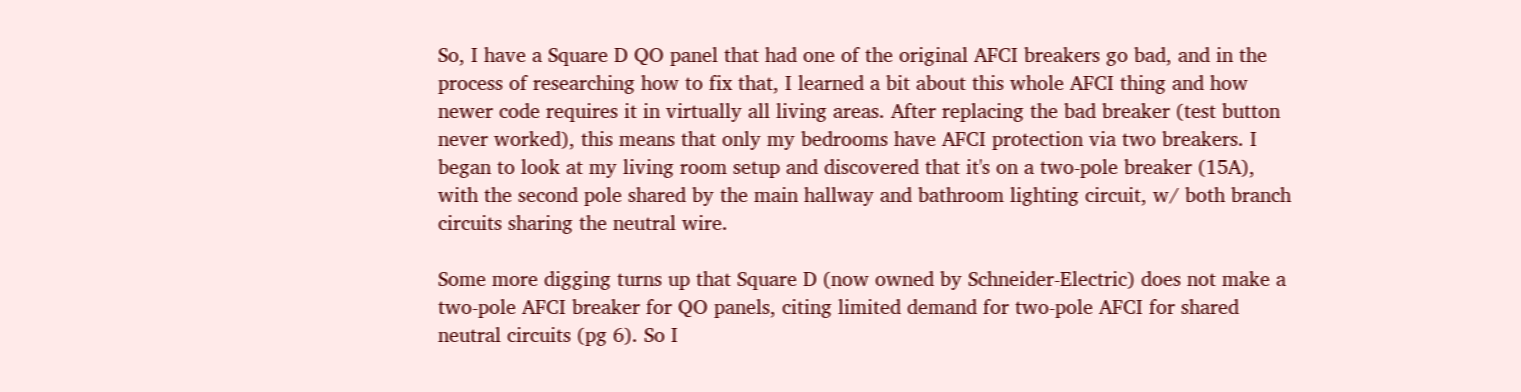So, I have a Square D QO panel that had one of the original AFCI breakers go bad, and in the process of researching how to fix that, I learned a bit about this whole AFCI thing and how newer code requires it in virtually all living areas. After replacing the bad breaker (test button never worked), this means that only my bedrooms have AFCI protection via two breakers. I began to look at my living room setup and discovered that it's on a two-pole breaker (15A), with the second pole shared by the main hallway and bathroom lighting circuit, w/ both branch circuits sharing the neutral wire.

Some more digging turns up that Square D (now owned by Schneider-Electric) does not make a two-pole AFCI breaker for QO panels, citing limited demand for two-pole AFCI for shared neutral circuits (pg 6). So I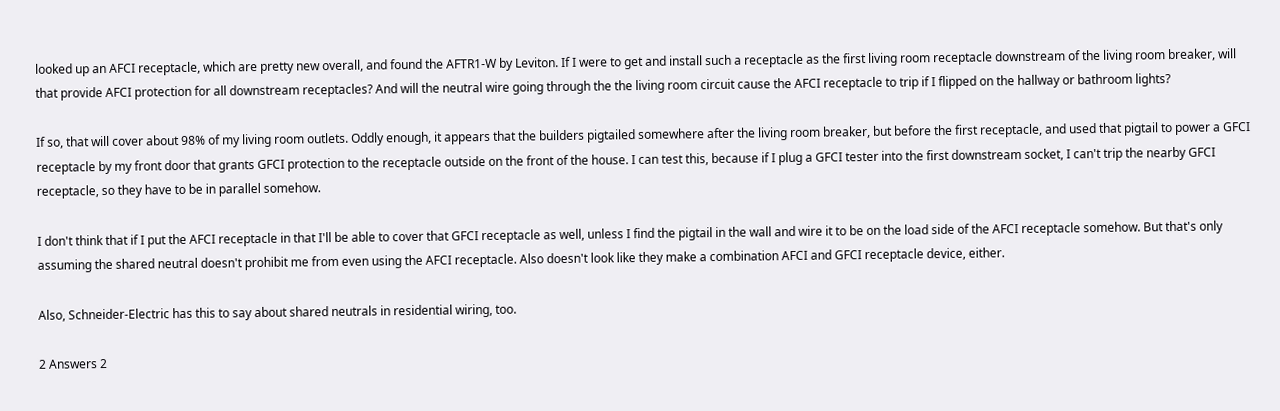looked up an AFCI receptacle, which are pretty new overall, and found the AFTR1-W by Leviton. If I were to get and install such a receptacle as the first living room receptacle downstream of the living room breaker, will that provide AFCI protection for all downstream receptacles? And will the neutral wire going through the the living room circuit cause the AFCI receptacle to trip if I flipped on the hallway or bathroom lights?

If so, that will cover about 98% of my living room outlets. Oddly enough, it appears that the builders pigtailed somewhere after the living room breaker, but before the first receptacle, and used that pigtail to power a GFCI receptacle by my front door that grants GFCI protection to the receptacle outside on the front of the house. I can test this, because if I plug a GFCI tester into the first downstream socket, I can't trip the nearby GFCI receptacle, so they have to be in parallel somehow.

I don't think that if I put the AFCI receptacle in that I'll be able to cover that GFCI receptacle as well, unless I find the pigtail in the wall and wire it to be on the load side of the AFCI receptacle somehow. But that's only assuming the shared neutral doesn't prohibit me from even using the AFCI receptacle. Also doesn't look like they make a combination AFCI and GFCI receptacle device, either.

Also, Schneider-Electric has this to say about shared neutrals in residential wiring, too.

2 Answers 2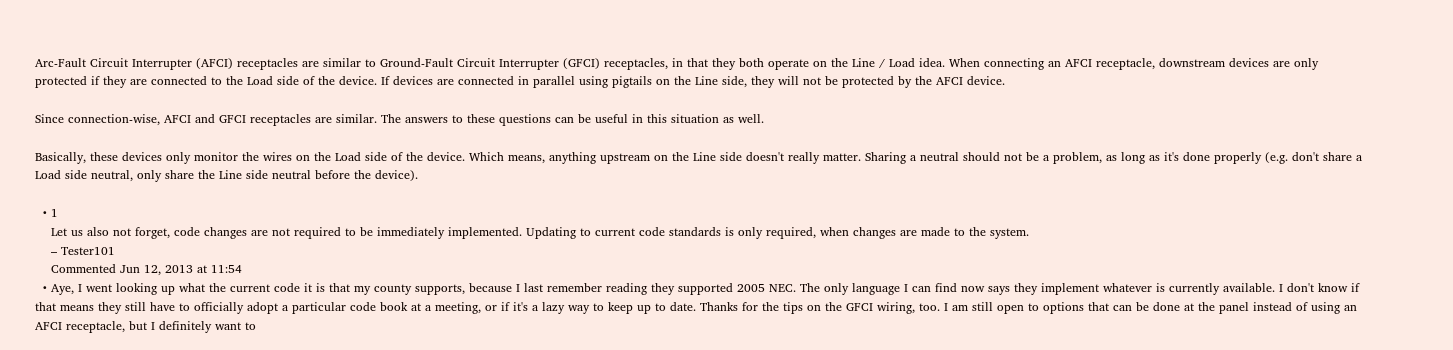Arc-Fault Circuit Interrupter (AFCI) receptacles are similar to Ground-Fault Circuit Interrupter (GFCI) receptacles, in that they both operate on the Line / Load idea. When connecting an AFCI receptacle, downstream devices are only protected if they are connected to the Load side of the device. If devices are connected in parallel using pigtails on the Line side, they will not be protected by the AFCI device.

Since connection-wise, AFCI and GFCI receptacles are similar. The answers to these questions can be useful in this situation as well.

Basically, these devices only monitor the wires on the Load side of the device. Which means, anything upstream on the Line side doesn't really matter. Sharing a neutral should not be a problem, as long as it's done properly (e.g. don't share a Load side neutral, only share the Line side neutral before the device).

  • 1
    Let us also not forget, code changes are not required to be immediately implemented. Updating to current code standards is only required, when changes are made to the system.
    – Tester101
    Commented Jun 12, 2013 at 11:54
  • Aye, I went looking up what the current code it is that my county supports, because I last remember reading they supported 2005 NEC. The only language I can find now says they implement whatever is currently available. I don't know if that means they still have to officially adopt a particular code book at a meeting, or if it's a lazy way to keep up to date. Thanks for the tips on the GFCI wiring, too. I am still open to options that can be done at the panel instead of using an AFCI receptacle, but I definitely want to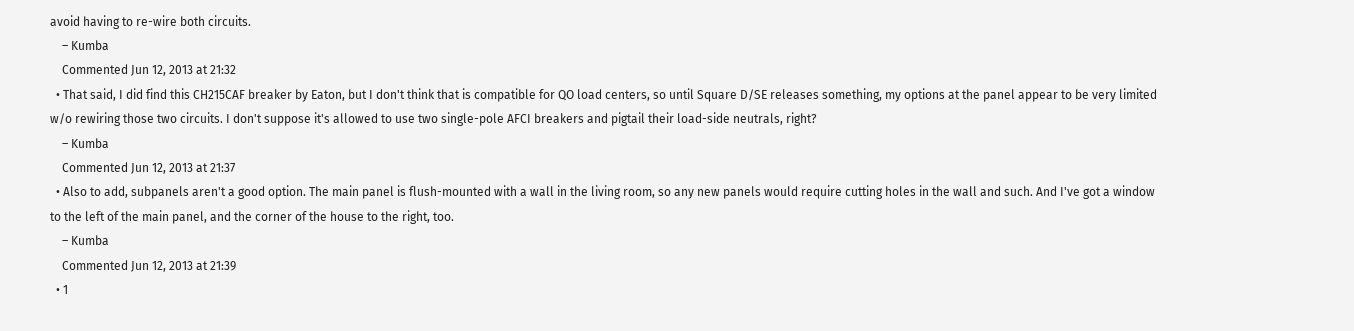avoid having to re-wire both circuits.
    – Kumba
    Commented Jun 12, 2013 at 21:32
  • That said, I did find this CH215CAF breaker by Eaton, but I don't think that is compatible for QO load centers, so until Square D/SE releases something, my options at the panel appear to be very limited w/o rewiring those two circuits. I don't suppose it's allowed to use two single-pole AFCI breakers and pigtail their load-side neutrals, right?
    – Kumba
    Commented Jun 12, 2013 at 21:37
  • Also to add, subpanels aren't a good option. The main panel is flush-mounted with a wall in the living room, so any new panels would require cutting holes in the wall and such. And I've got a window to the left of the main panel, and the corner of the house to the right, too.
    – Kumba
    Commented Jun 12, 2013 at 21:39
  • 1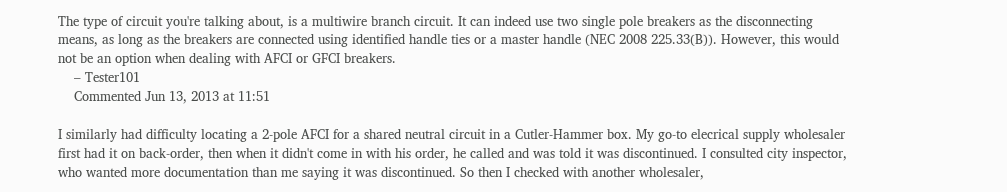The type of circuit you're talking about, is a multiwire branch circuit. It can indeed use two single pole breakers as the disconnecting means, as long as the breakers are connected using identified handle ties or a master handle (NEC 2008 225.33(B)). However, this would not be an option when dealing with AFCI or GFCI breakers.
    – Tester101
    Commented Jun 13, 2013 at 11:51

I similarly had difficulty locating a 2-pole AFCI for a shared neutral circuit in a Cutler-Hammer box. My go-to elecrical supply wholesaler first had it on back-order, then when it didn't come in with his order, he called and was told it was discontinued. I consulted city inspector, who wanted more documentation than me saying it was discontinued. So then I checked with another wholesaler,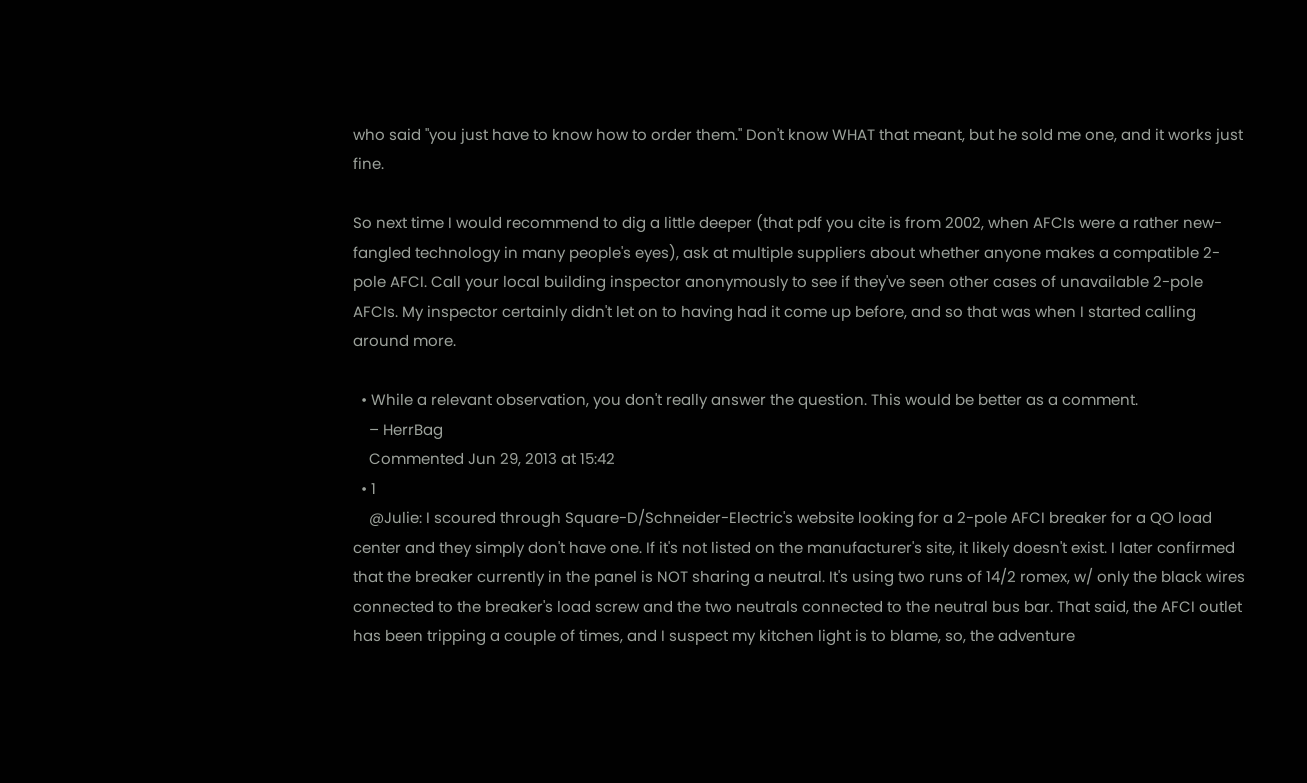who said "you just have to know how to order them." Don't know WHAT that meant, but he sold me one, and it works just fine.

So next time I would recommend to dig a little deeper (that pdf you cite is from 2002, when AFCIs were a rather new-fangled technology in many people's eyes), ask at multiple suppliers about whether anyone makes a compatible 2-pole AFCI. Call your local building inspector anonymously to see if they've seen other cases of unavailable 2-pole AFCIs. My inspector certainly didn't let on to having had it come up before, and so that was when I started calling around more.

  • While a relevant observation, you don't really answer the question. This would be better as a comment.
    – HerrBag
    Commented Jun 29, 2013 at 15:42
  • 1
    @Julie: I scoured through Square-D/Schneider-Electric's website looking for a 2-pole AFCI breaker for a QO load center and they simply don't have one. If it's not listed on the manufacturer's site, it likely doesn't exist. I later confirmed that the breaker currently in the panel is NOT sharing a neutral. It's using two runs of 14/2 romex, w/ only the black wires connected to the breaker's load screw and the two neutrals connected to the neutral bus bar. That said, the AFCI outlet has been tripping a couple of times, and I suspect my kitchen light is to blame, so, the adventure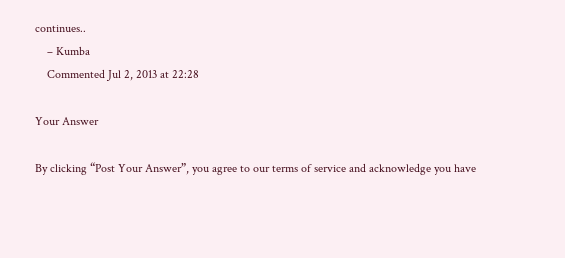continues..
    – Kumba
    Commented Jul 2, 2013 at 22:28

Your Answer

By clicking “Post Your Answer”, you agree to our terms of service and acknowledge you have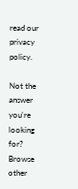read our privacy policy.

Not the answer you're looking for? Browse other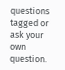questions tagged or ask your own question.